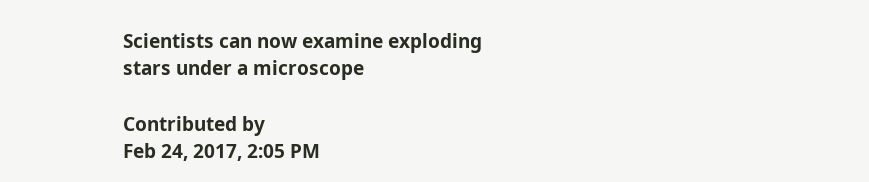Scientists can now examine exploding stars under a microscope

Contributed by
Feb 24, 2017, 2:05 PM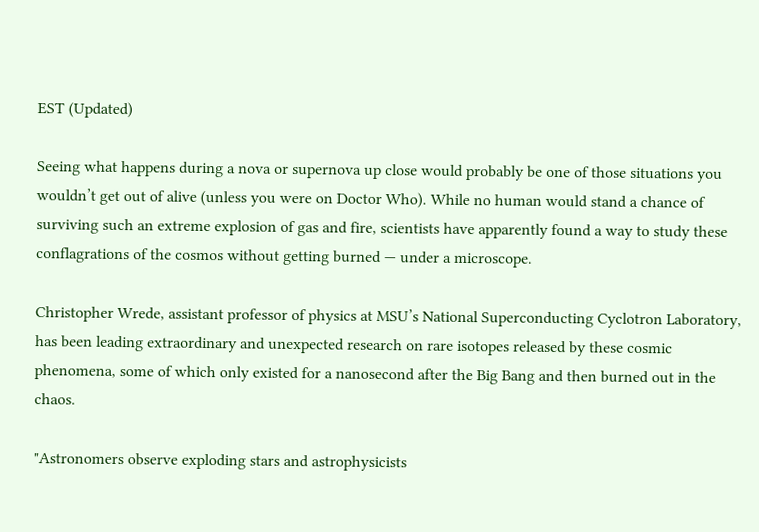EST (Updated)

Seeing what happens during a nova or supernova up close would probably be one of those situations you wouldn’t get out of alive (unless you were on Doctor Who). While no human would stand a chance of surviving such an extreme explosion of gas and fire, scientists have apparently found a way to study these conflagrations of the cosmos without getting burned — under a microscope.

Christopher Wrede, assistant professor of physics at MSU’s National Superconducting Cyclotron Laboratory, has been leading extraordinary and unexpected research on rare isotopes released by these cosmic phenomena, some of which only existed for a nanosecond after the Big Bang and then burned out in the chaos.

"Astronomers observe exploding stars and astrophysicists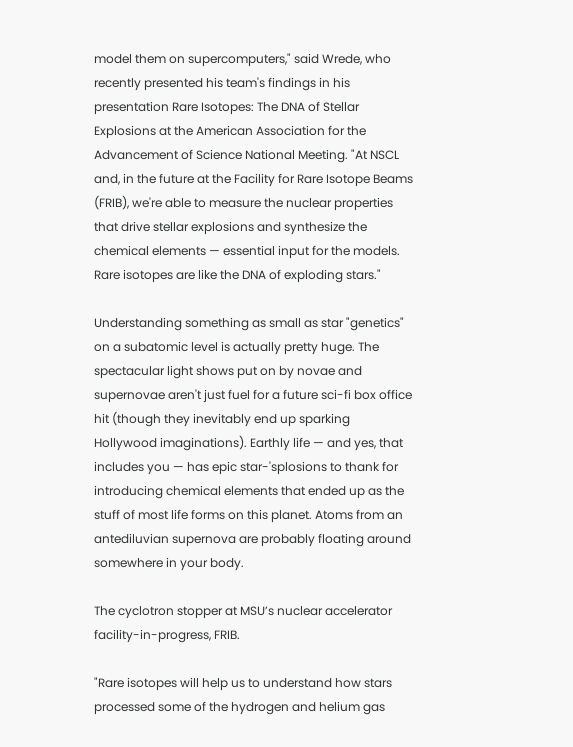model them on supercomputers," said Wrede, who recently presented his team's findings in his presentation Rare Isotopes: The DNA of Stellar Explosions at the American Association for the Advancement of Science National Meeting. "At NSCL and, in the future at the Facility for Rare Isotope Beams (FRIB), we're able to measure the nuclear properties that drive stellar explosions and synthesize the chemical elements — essential input for the models. Rare isotopes are like the DNA of exploding stars."

Understanding something as small as star "genetics" on a subatomic level is actually pretty huge. The spectacular light shows put on by novae and supernovae aren't just fuel for a future sci-fi box office hit (though they inevitably end up sparking Hollywood imaginations). Earthly life — and yes, that includes you — has epic star-'splosions to thank for introducing chemical elements that ended up as the stuff of most life forms on this planet. Atoms from an antediluvian supernova are probably floating around somewhere in your body.

The cyclotron stopper at MSU’s nuclear accelerator facility-in-progress, FRIB.

"Rare isotopes will help us to understand how stars processed some of the hydrogen and helium gas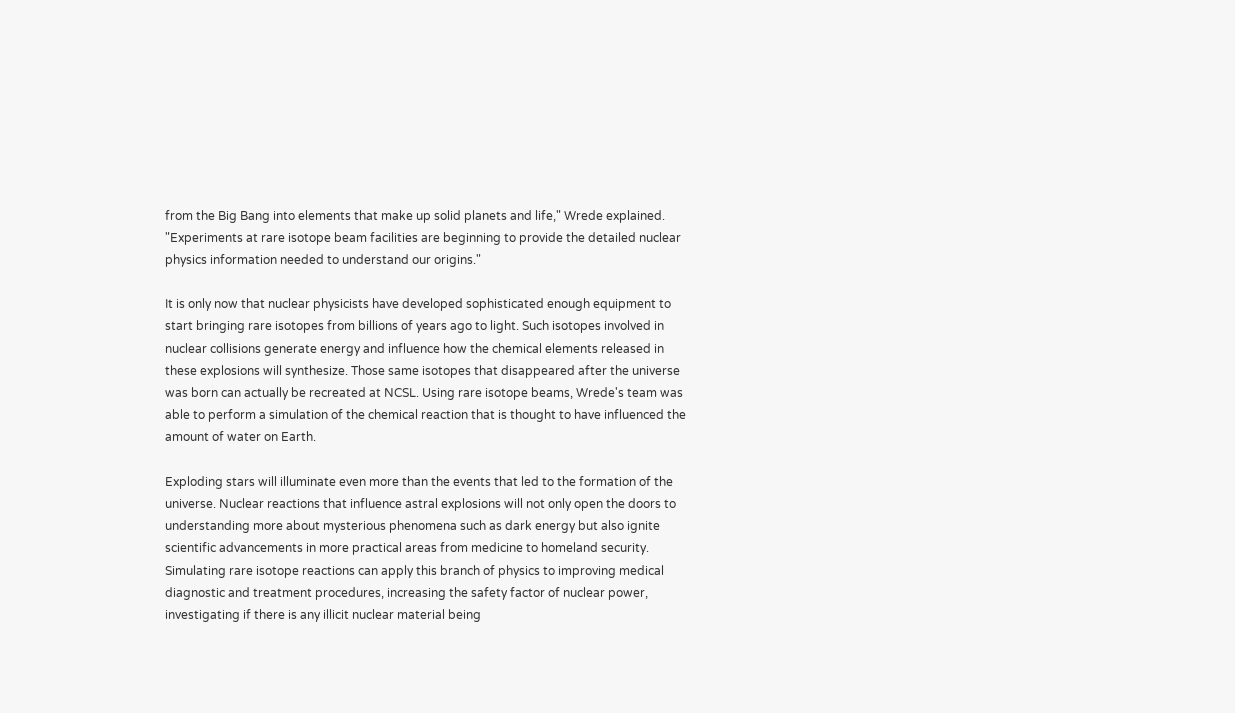from the Big Bang into elements that make up solid planets and life," Wrede explained. "Experiments at rare isotope beam facilities are beginning to provide the detailed nuclear physics information needed to understand our origins."

It is only now that nuclear physicists have developed sophisticated enough equipment to start bringing rare isotopes from billions of years ago to light. Such isotopes involved in nuclear collisions generate energy and influence how the chemical elements released in these explosions will synthesize. Those same isotopes that disappeared after the universe was born can actually be recreated at NCSL. Using rare isotope beams, Wrede's team was able to perform a simulation of the chemical reaction that is thought to have influenced the amount of water on Earth.

Exploding stars will illuminate even more than the events that led to the formation of the universe. Nuclear reactions that influence astral explosions will not only open the doors to understanding more about mysterious phenomena such as dark energy but also ignite scientific advancements in more practical areas from medicine to homeland security. Simulating rare isotope reactions can apply this branch of physics to improving medical diagnostic and treatment procedures, increasing the safety factor of nuclear power, investigating if there is any illicit nuclear material being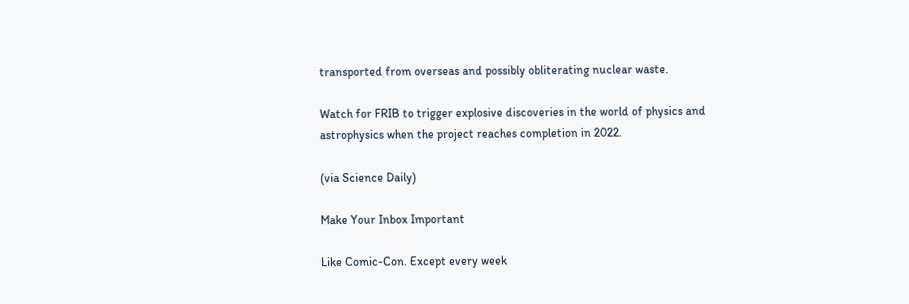transported from overseas and possibly obliterating nuclear waste.

Watch for FRIB to trigger explosive discoveries in the world of physics and astrophysics when the project reaches completion in 2022.

(via Science Daily)

Make Your Inbox Important

Like Comic-Con. Except every week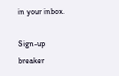in your inbox.

Sign-up breaker